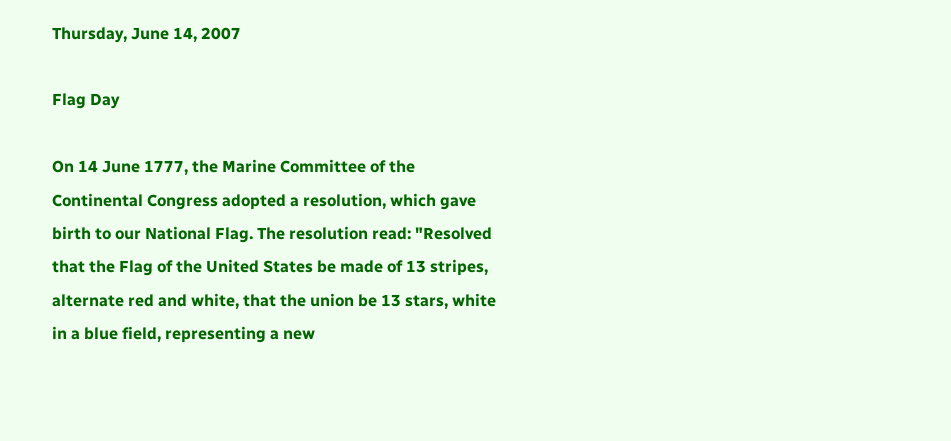Thursday, June 14, 2007

Flag Day

On 14 June 1777, the Marine Committee of the Continental Congress adopted a resolution, which gave birth to our National Flag. The resolution read: "Resolved that the Flag of the United States be made of 13 stripes, alternate red and white, that the union be 13 stars, white in a blue field, representing a new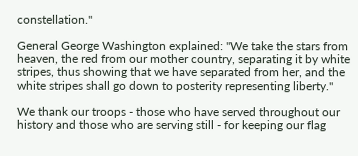constellation."

General George Washington explained: "We take the stars from heaven, the red from our mother country, separating it by white stripes, thus showing that we have separated from her, and the white stripes shall go down to posterity representing liberty."

We thank our troops - those who have served throughout our history and those who are serving still - for keeping our flag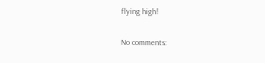flying high!

No comments: